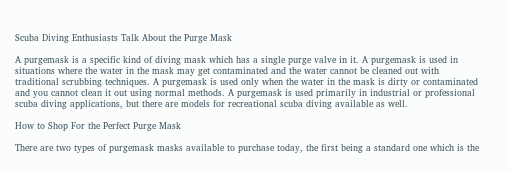Scuba Diving Enthusiasts Talk About the Purge Mask

A purgemask is a specific kind of diving mask which has a single purge valve in it. A purgemask is used in situations where the water in the mask may get contaminated and the water cannot be cleaned out with traditional scrubbing techniques. A purgemask is used only when the water in the mask is dirty or contaminated and you cannot clean it out using normal methods. A purgemask is used primarily in industrial or professional scuba diving applications, but there are models for recreational scuba diving available as well.

How to Shop For the Perfect Purge Mask

There are two types of purgemask masks available to purchase today, the first being a standard one which is the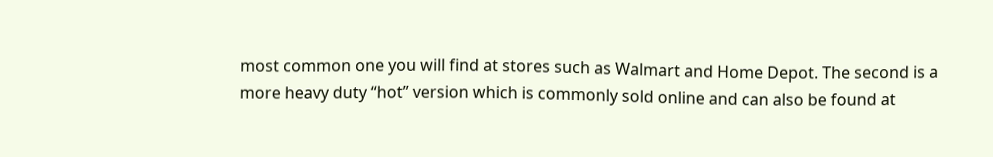most common one you will find at stores such as Walmart and Home Depot. The second is a more heavy duty “hot” version which is commonly sold online and can also be found at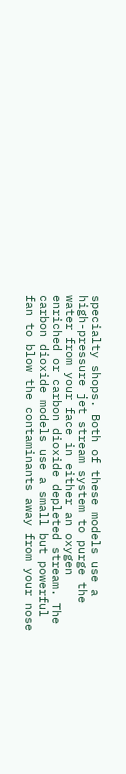specialty shops. Both of these models use a high-pressure jet stream system to purge the water from your face in either an oxygen enriched or carbon dioxide depleted stream. The carbon dioxide models use a small but powerful fan to blow the contaminants away from your nose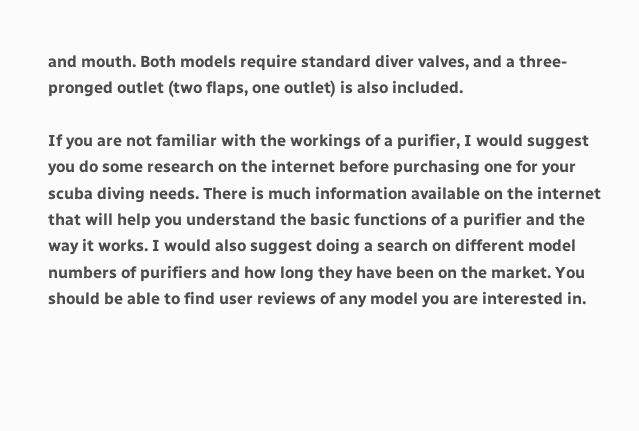and mouth. Both models require standard diver valves, and a three-pronged outlet (two flaps, one outlet) is also included.

If you are not familiar with the workings of a purifier, I would suggest you do some research on the internet before purchasing one for your scuba diving needs. There is much information available on the internet that will help you understand the basic functions of a purifier and the way it works. I would also suggest doing a search on different model numbers of purifiers and how long they have been on the market. You should be able to find user reviews of any model you are interested in.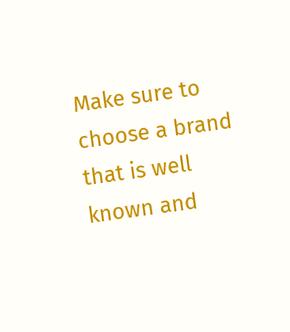Make sure to choose a brand that is well known and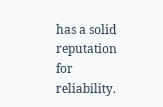has a solid reputation for reliability.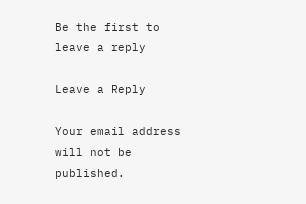Be the first to leave a reply

Leave a Reply

Your email address will not be published.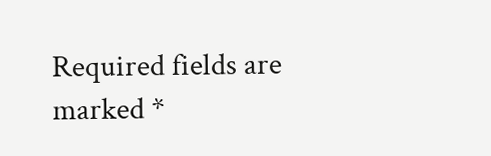Required fields are marked *